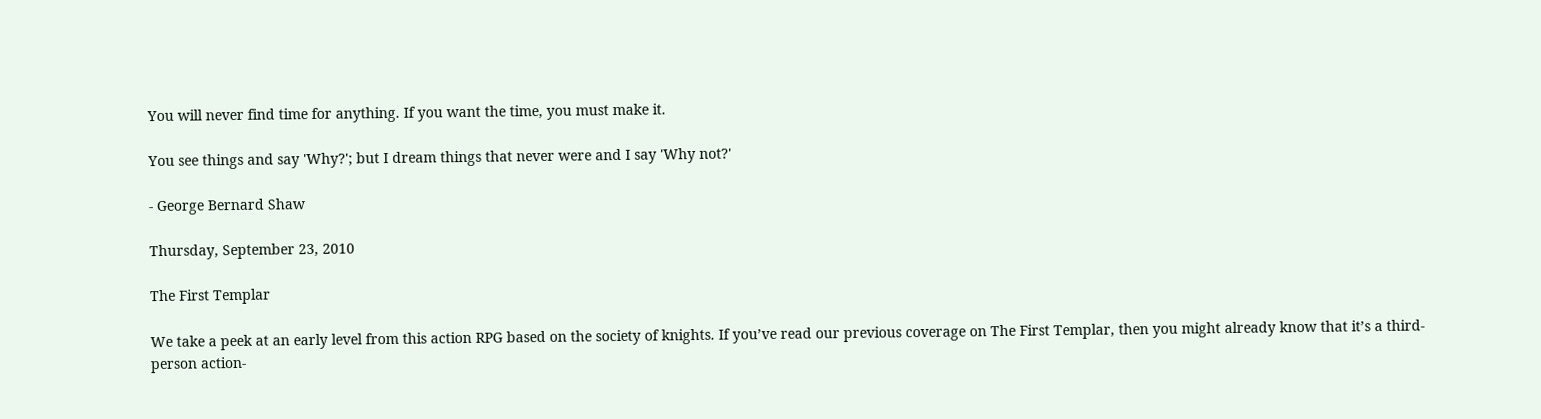You will never find time for anything. If you want the time, you must make it.

You see things and say 'Why?'; but I dream things that never were and I say 'Why not?'

- George Bernard Shaw

Thursday, September 23, 2010

The First Templar

We take a peek at an early level from this action RPG based on the society of knights. If you’ve read our previous coverage on The First Templar, then you might already know that it’s a third-person action-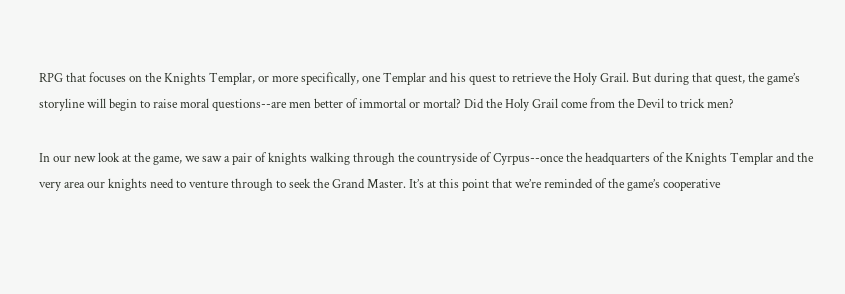RPG that focuses on the Knights Templar, or more specifically, one Templar and his quest to retrieve the Holy Grail. But during that quest, the game’s storyline will begin to raise moral questions--are men better of immortal or mortal? Did the Holy Grail come from the Devil to trick men?

In our new look at the game, we saw a pair of knights walking through the countryside of Cyrpus--once the headquarters of the Knights Templar and the very area our knights need to venture through to seek the Grand Master. It’s at this point that we’re reminded of the game’s cooperative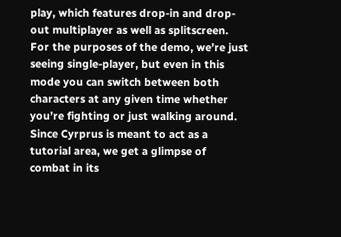play, which features drop-in and drop-out multiplayer as well as splitscreen. For the purposes of the demo, we’re just seeing single-player, but even in this mode you can switch between both characters at any given time whether you’re fighting or just walking around.
Since Cyrprus is meant to act as a tutorial area, we get a glimpse of combat in its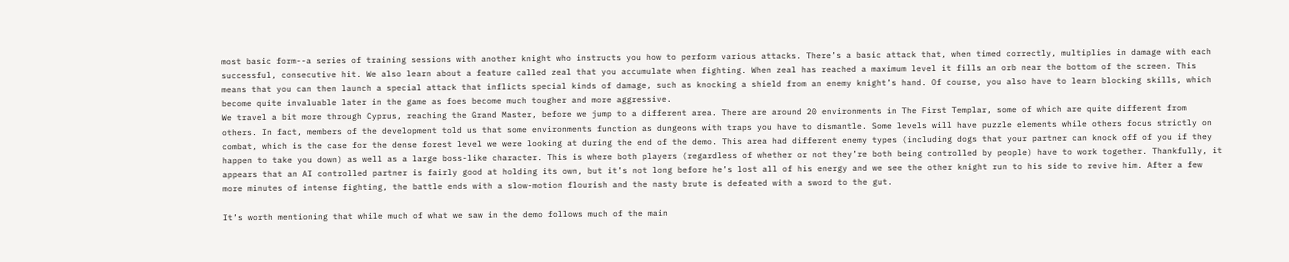most basic form--a series of training sessions with another knight who instructs you how to perform various attacks. There’s a basic attack that, when timed correctly, multiplies in damage with each successful, consecutive hit. We also learn about a feature called zeal that you accumulate when fighting. When zeal has reached a maximum level it fills an orb near the bottom of the screen. This means that you can then launch a special attack that inflicts special kinds of damage, such as knocking a shield from an enemy knight’s hand. Of course, you also have to learn blocking skills, which become quite invaluable later in the game as foes become much tougher and more aggressive.
We travel a bit more through Cyprus, reaching the Grand Master, before we jump to a different area. There are around 20 environments in The First Templar, some of which are quite different from others. In fact, members of the development told us that some environments function as dungeons with traps you have to dismantle. Some levels will have puzzle elements while others focus strictly on combat, which is the case for the dense forest level we were looking at during the end of the demo. This area had different enemy types (including dogs that your partner can knock off of you if they happen to take you down) as well as a large boss-like character. This is where both players (regardless of whether or not they’re both being controlled by people) have to work together. Thankfully, it appears that an AI controlled partner is fairly good at holding its own, but it’s not long before he’s lost all of his energy and we see the other knight run to his side to revive him. After a few more minutes of intense fighting, the battle ends with a slow-motion flourish and the nasty brute is defeated with a sword to the gut.

It’s worth mentioning that while much of what we saw in the demo follows much of the main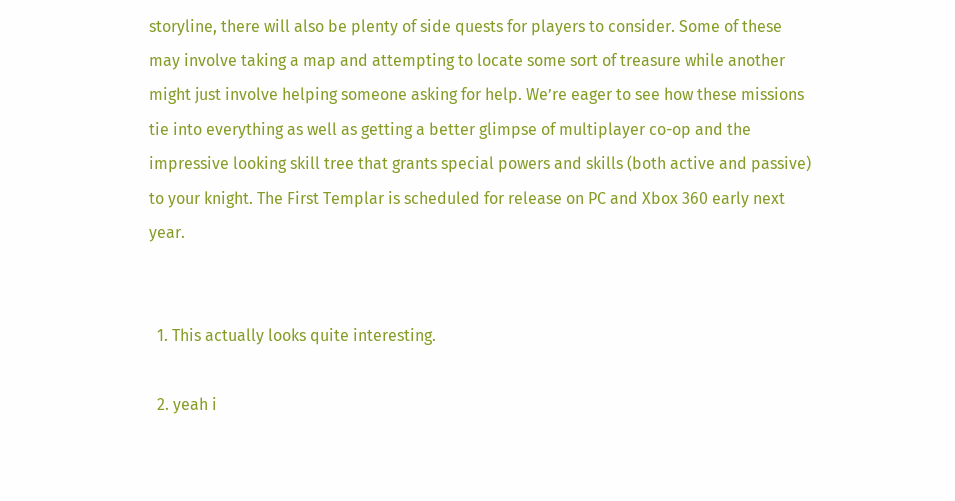storyline, there will also be plenty of side quests for players to consider. Some of these may involve taking a map and attempting to locate some sort of treasure while another might just involve helping someone asking for help. We’re eager to see how these missions tie into everything as well as getting a better glimpse of multiplayer co-op and the impressive looking skill tree that grants special powers and skills (both active and passive) to your knight. The First Templar is scheduled for release on PC and Xbox 360 early next year.


  1. This actually looks quite interesting.

  2. yeah i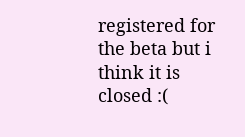registered for the beta but i think it is closed :(